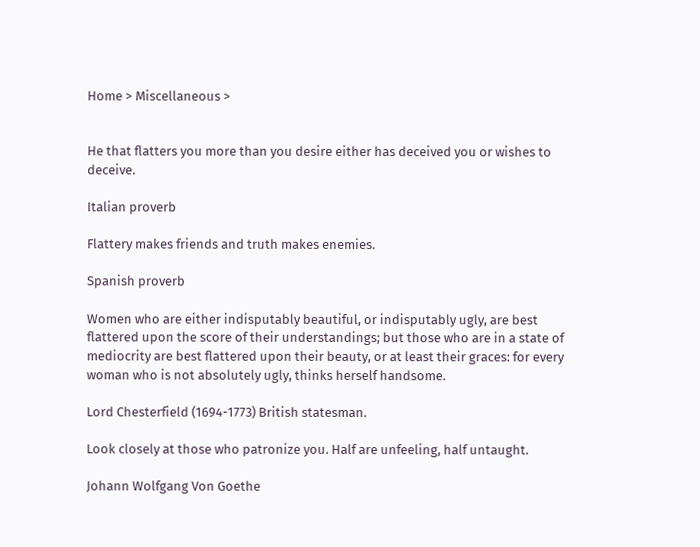Home > Miscellaneous >


He that flatters you more than you desire either has deceived you or wishes to deceive.

Italian proverb

Flattery makes friends and truth makes enemies.

Spanish proverb

Women who are either indisputably beautiful, or indisputably ugly, are best flattered upon the score of their understandings; but those who are in a state of mediocrity are best flattered upon their beauty, or at least their graces: for every woman who is not absolutely ugly, thinks herself handsome.

Lord Chesterfield (1694-1773) British statesman.

Look closely at those who patronize you. Half are unfeeling, half untaught.

Johann Wolfgang Von Goethe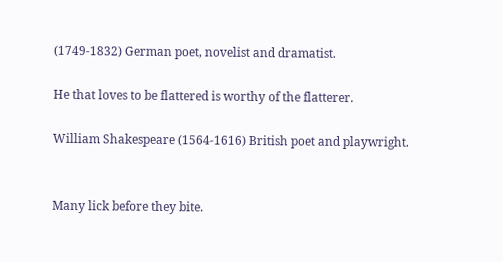(1749-1832) German poet, novelist and dramatist.

He that loves to be flattered is worthy of the flatterer.

William Shakespeare (1564-1616) British poet and playwright.


Many lick before they bite.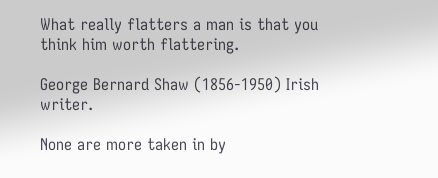What really flatters a man is that you think him worth flattering.

George Bernard Shaw (1856-1950) Irish writer.

None are more taken in by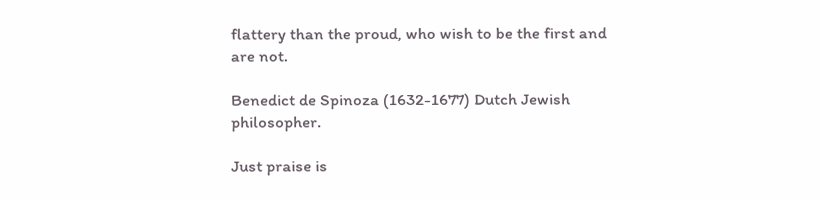flattery than the proud, who wish to be the first and are not.

Benedict de Spinoza (1632-1677) Dutch Jewish philosopher.

Just praise is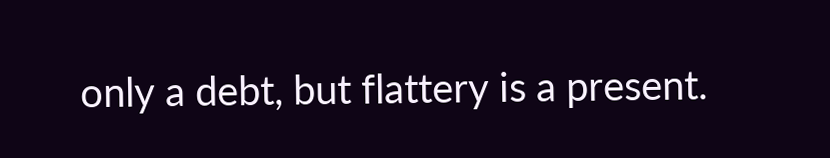only a debt, but flattery is a present.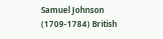Samuel Johnson (1709-1784) British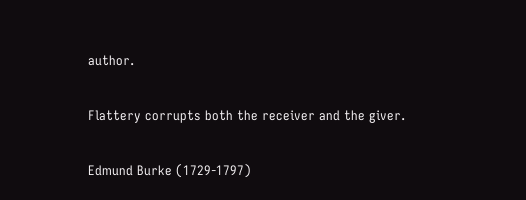author.

Flattery corrupts both the receiver and the giver.

Edmund Burke (1729-1797)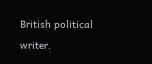British political writer.